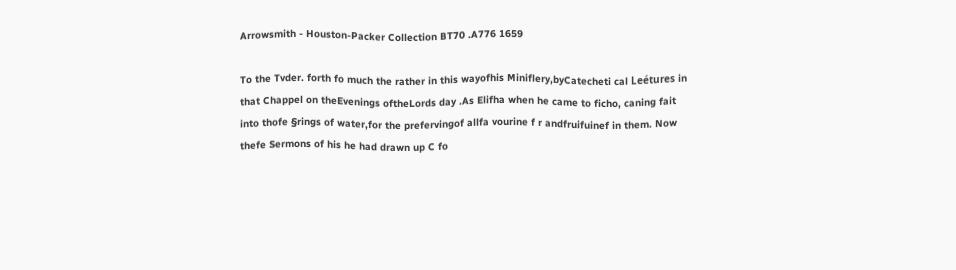Arrowsmith - Houston-Packer Collection BT70 .A776 1659

To the Tvder. forth fo much the rather in this wayofhis Miniflery,byCatecheti cal Leétures in that Chappel on theEvenings oftheLords day .As Elifha when he came to ficho, caning fait into thofe §rings of water,for the prefervingof allfa vourine f r andfruifuinef in them. Now thefe Sermons of his he had drawn up C fo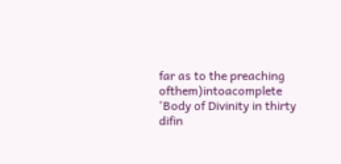far as to the preaching ofthem)intoacomplete 'Body of Divinity in thirty difin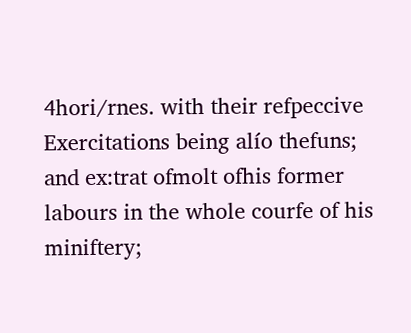4hori/rnes. with their refpeccive Exercitations being alío thefuns; and ex:trat ofmolt ofhis former labours in the whole courfe of his miniftery;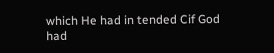which He had in tended Cif God had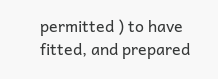permitted ) to have fitted, and prepared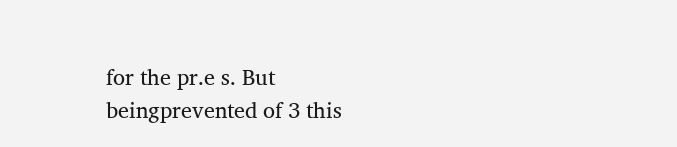for the pr.e s. But beingprevented of 3 this